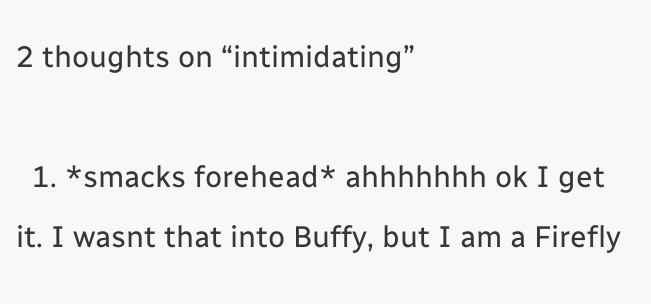2 thoughts on “intimidating”

  1. *smacks forehead* ahhhhhhh ok I get it. I wasnt that into Buffy, but I am a Firefly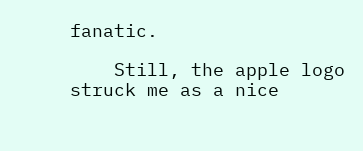fanatic.

    Still, the apple logo struck me as a nice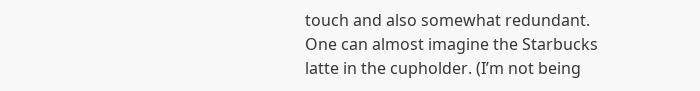touch and also somewhat redundant. One can almost imagine the Starbucks latte in the cupholder. (I’m not being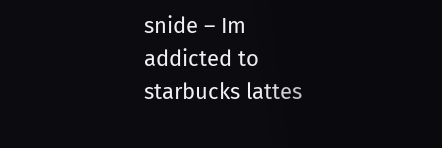snide – Im addicted to starbucks lattes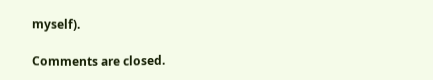myself).

Comments are closed.